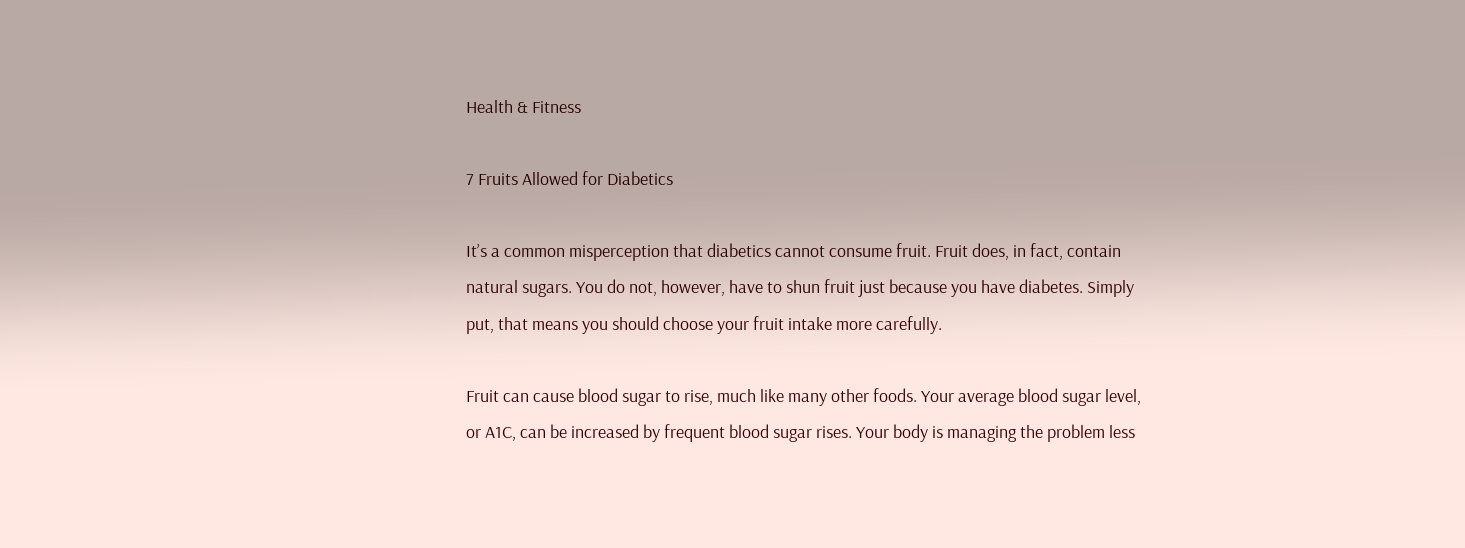Health & Fitness

7 Fruits Allowed for Diabetics

It’s a common misperception that diabetics cannot consume fruit. Fruit does, in fact, contain natural sugars. You do not, however, have to shun fruit just because you have diabetes. Simply put, that means you should choose your fruit intake more carefully.

Fruit can cause blood sugar to rise, much like many other foods. Your average blood sugar level, or A1C, can be increased by frequent blood sugar rises. Your body is managing the problem less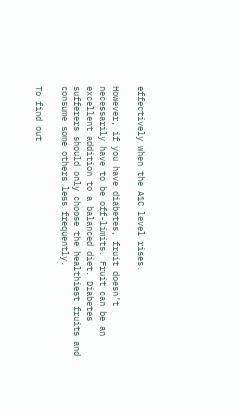effectively when the A1C level rises.

However, if you have diabetes, fruit doesn’t necessarily have to be off-limits. Fruit can be an excellent addition to a balanced diet. Diabetes sufferers should only choose the healthiest fruits and consume some others less frequently.

To find out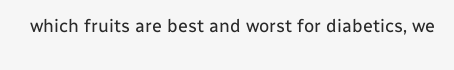which fruits are best and worst for diabetics, we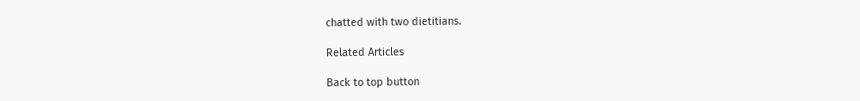chatted with two dietitians.

Related Articles

Back to top button